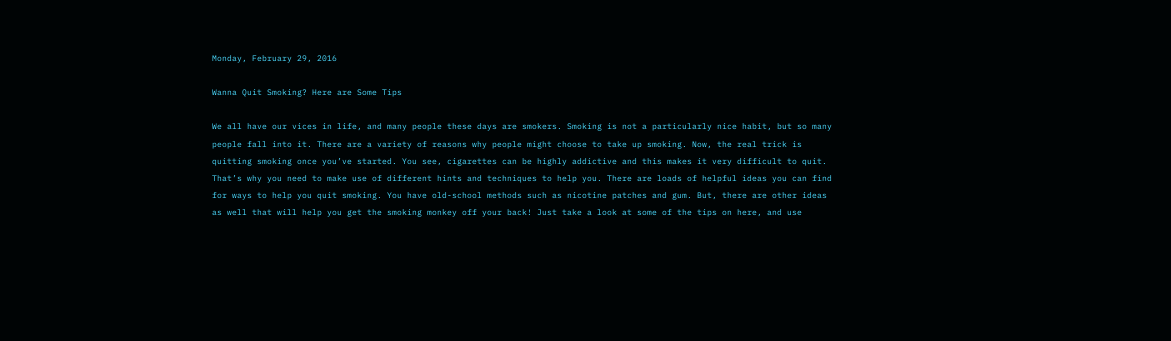Monday, February 29, 2016

Wanna Quit Smoking? Here are Some Tips

We all have our vices in life, and many people these days are smokers. Smoking is not a particularly nice habit, but so many people fall into it. There are a variety of reasons why people might choose to take up smoking. Now, the real trick is quitting smoking once you’ve started. You see, cigarettes can be highly addictive and this makes it very difficult to quit.
That’s why you need to make use of different hints and techniques to help you. There are loads of helpful ideas you can find for ways to help you quit smoking. You have old-school methods such as nicotine patches and gum. But, there are other ideas as well that will help you get the smoking monkey off your back! Just take a look at some of the tips on here, and use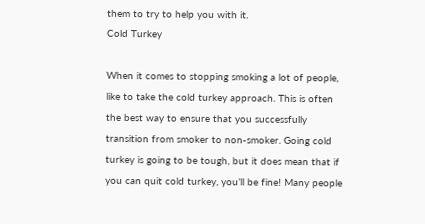them to try to help you with it.
Cold Turkey

When it comes to stopping smoking a lot of people, like to take the cold turkey approach. This is often the best way to ensure that you successfully transition from smoker to non-smoker. Going cold turkey is going to be tough, but it does mean that if you can quit cold turkey, you’ll be fine! Many people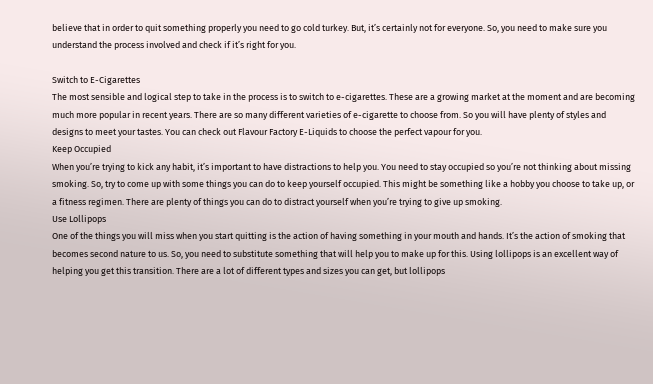believe that in order to quit something properly you need to go cold turkey. But, it’s certainly not for everyone. So, you need to make sure you understand the process involved and check if it’s right for you.

Switch to E-Cigarettes
The most sensible and logical step to take in the process is to switch to e-cigarettes. These are a growing market at the moment and are becoming much more popular in recent years. There are so many different varieties of e-cigarette to choose from. So you will have plenty of styles and designs to meet your tastes. You can check out Flavour Factory E-Liquids to choose the perfect vapour for you.
Keep Occupied
When you’re trying to kick any habit, it’s important to have distractions to help you. You need to stay occupied so you’re not thinking about missing smoking. So, try to come up with some things you can do to keep yourself occupied. This might be something like a hobby you choose to take up, or a fitness regimen. There are plenty of things you can do to distract yourself when you’re trying to give up smoking.
Use Lollipops
One of the things you will miss when you start quitting is the action of having something in your mouth and hands. It’s the action of smoking that becomes second nature to us. So, you need to substitute something that will help you to make up for this. Using lollipops is an excellent way of helping you get this transition. There are a lot of different types and sizes you can get, but lollipops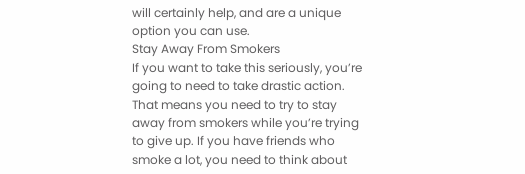will certainly help, and are a unique option you can use.
Stay Away From Smokers
If you want to take this seriously, you’re going to need to take drastic action. That means you need to try to stay away from smokers while you’re trying to give up. If you have friends who smoke a lot, you need to think about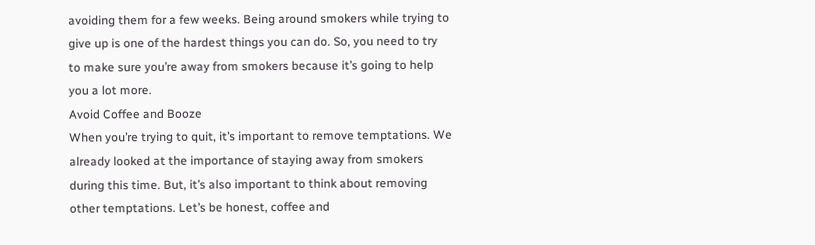avoiding them for a few weeks. Being around smokers while trying to give up is one of the hardest things you can do. So, you need to try to make sure you’re away from smokers because it’s going to help you a lot more.
Avoid Coffee and Booze
When you’re trying to quit, it’s important to remove temptations. We already looked at the importance of staying away from smokers during this time. But, it’s also important to think about removing other temptations. Let’s be honest, coffee and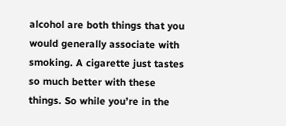alcohol are both things that you would generally associate with smoking. A cigarette just tastes so much better with these things. So while you’re in the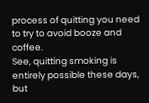process of quitting you need to try to avoid booze and coffee.
See, quitting smoking is entirely possible these days, but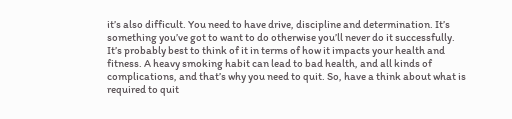it’s also difficult. You need to have drive, discipline and determination. It’s something you’ve got to want to do otherwise you’ll never do it successfully. It’s probably best to think of it in terms of how it impacts your health and fitness. A heavy smoking habit can lead to bad health, and all kinds of complications, and that’s why you need to quit. So, have a think about what is required to quit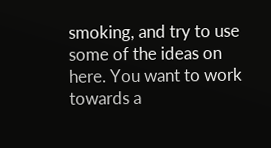smoking, and try to use some of the ideas on here. You want to work towards a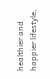healthier and happier lifestyle,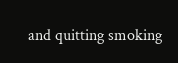and quitting smoking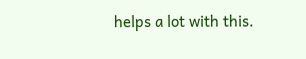helps a lot with this.